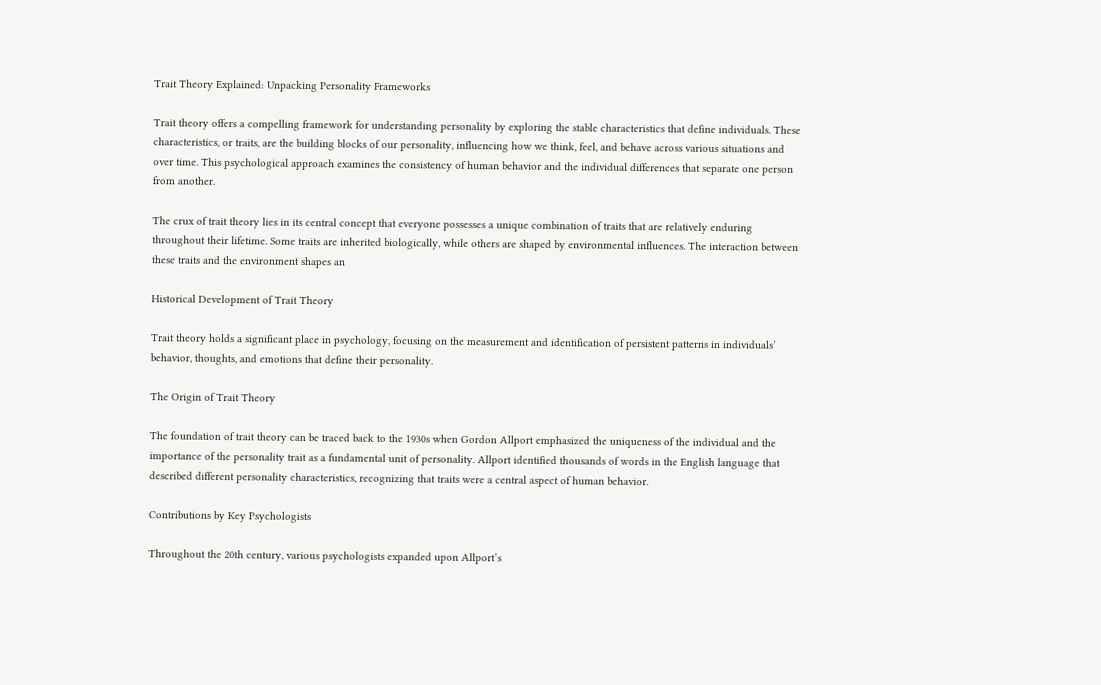Trait Theory Explained: Unpacking Personality Frameworks

Trait theory offers a compelling framework for understanding personality by exploring the stable characteristics that define individuals. These characteristics, or traits, are the building blocks of our personality, influencing how we think, feel, and behave across various situations and over time. This psychological approach examines the consistency of human behavior and the individual differences that separate one person from another.

The crux of trait theory lies in its central concept that everyone possesses a unique combination of traits that are relatively enduring throughout their lifetime. Some traits are inherited biologically, while others are shaped by environmental influences. The interaction between these traits and the environment shapes an

Historical Development of Trait Theory

Trait theory holds a significant place in psychology, focusing on the measurement and identification of persistent patterns in individuals’ behavior, thoughts, and emotions that define their personality.

The Origin of Trait Theory

The foundation of trait theory can be traced back to the 1930s when Gordon Allport emphasized the uniqueness of the individual and the importance of the personality trait as a fundamental unit of personality. Allport identified thousands of words in the English language that described different personality characteristics, recognizing that traits were a central aspect of human behavior.

Contributions by Key Psychologists

Throughout the 20th century, various psychologists expanded upon Allport’s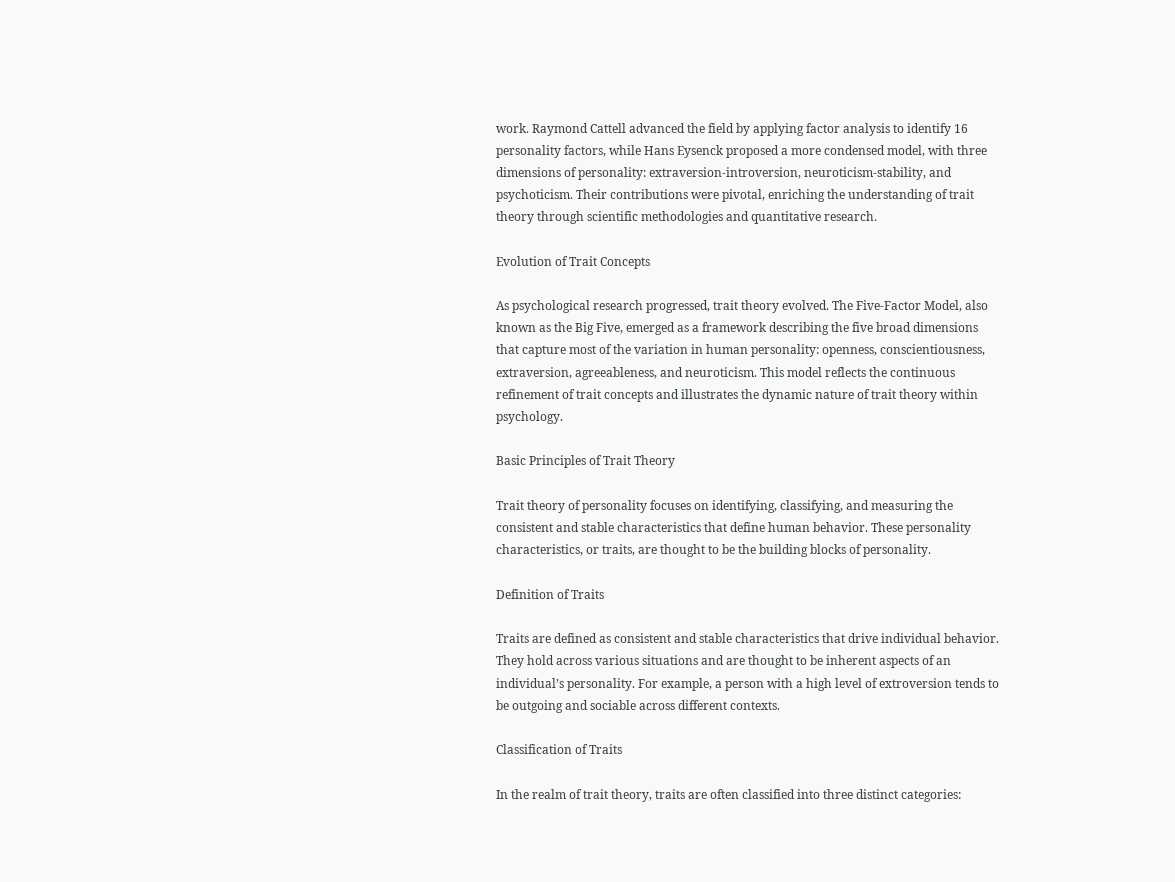work. Raymond Cattell advanced the field by applying factor analysis to identify 16 personality factors, while Hans Eysenck proposed a more condensed model, with three dimensions of personality: extraversion-introversion, neuroticism-stability, and psychoticism. Their contributions were pivotal, enriching the understanding of trait theory through scientific methodologies and quantitative research.

Evolution of Trait Concepts

As psychological research progressed, trait theory evolved. The Five-Factor Model, also known as the Big Five, emerged as a framework describing the five broad dimensions that capture most of the variation in human personality: openness, conscientiousness, extraversion, agreeableness, and neuroticism. This model reflects the continuous refinement of trait concepts and illustrates the dynamic nature of trait theory within psychology.

Basic Principles of Trait Theory

Trait theory of personality focuses on identifying, classifying, and measuring the consistent and stable characteristics that define human behavior. These personality characteristics, or traits, are thought to be the building blocks of personality.

Definition of Traits

Traits are defined as consistent and stable characteristics that drive individual behavior. They hold across various situations and are thought to be inherent aspects of an individual’s personality. For example, a person with a high level of extroversion tends to be outgoing and sociable across different contexts.

Classification of Traits

In the realm of trait theory, traits are often classified into three distinct categories: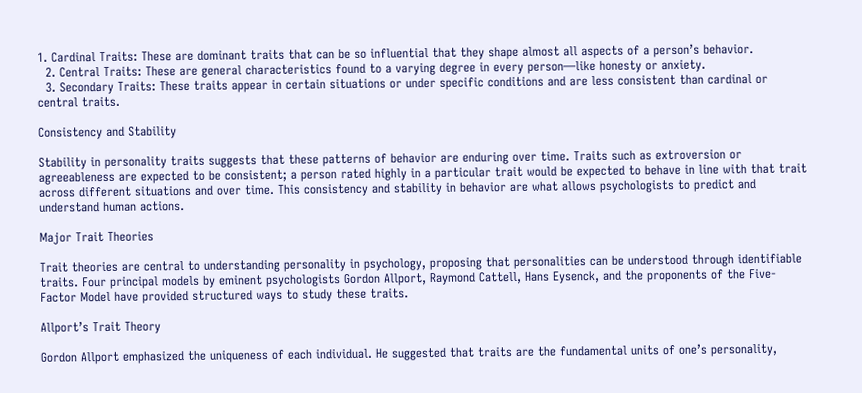1. Cardinal Traits: These are dominant traits that can be so influential that they shape almost all aspects of a person’s behavior.
  2. Central Traits: These are general characteristics found to a varying degree in every person—like honesty or anxiety.
  3. Secondary Traits: These traits appear in certain situations or under specific conditions and are less consistent than cardinal or central traits.

Consistency and Stability

Stability in personality traits suggests that these patterns of behavior are enduring over time. Traits such as extroversion or agreeableness are expected to be consistent; a person rated highly in a particular trait would be expected to behave in line with that trait across different situations and over time. This consistency and stability in behavior are what allows psychologists to predict and understand human actions.

Major Trait Theories

Trait theories are central to understanding personality in psychology, proposing that personalities can be understood through identifiable traits. Four principal models by eminent psychologists Gordon Allport, Raymond Cattell, Hans Eysenck, and the proponents of the Five-Factor Model have provided structured ways to study these traits.

Allport’s Trait Theory

Gordon Allport emphasized the uniqueness of each individual. He suggested that traits are the fundamental units of one’s personality,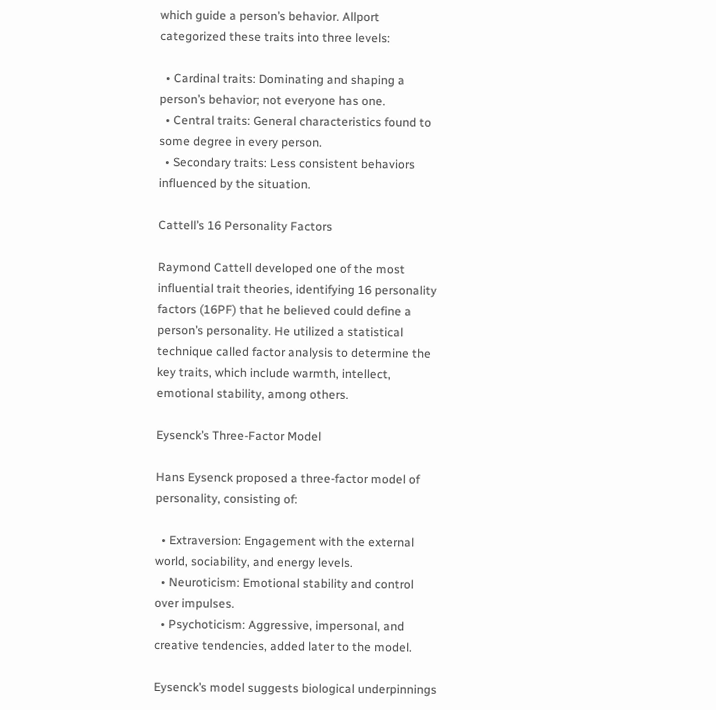which guide a person’s behavior. Allport categorized these traits into three levels:

  • Cardinal traits: Dominating and shaping a person’s behavior; not everyone has one.
  • Central traits: General characteristics found to some degree in every person.
  • Secondary traits: Less consistent behaviors influenced by the situation.

Cattell’s 16 Personality Factors

Raymond Cattell developed one of the most influential trait theories, identifying 16 personality factors (16PF) that he believed could define a person’s personality. He utilized a statistical technique called factor analysis to determine the key traits, which include warmth, intellect, emotional stability, among others.

Eysenck’s Three-Factor Model

Hans Eysenck proposed a three-factor model of personality, consisting of:

  • Extraversion: Engagement with the external world, sociability, and energy levels.
  • Neuroticism: Emotional stability and control over impulses.
  • Psychoticism: Aggressive, impersonal, and creative tendencies, added later to the model.

Eysenck’s model suggests biological underpinnings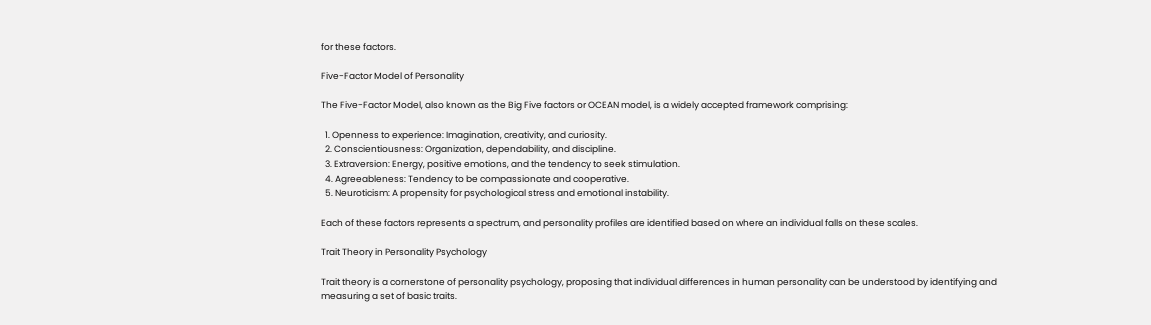for these factors.

Five-Factor Model of Personality

The Five-Factor Model, also known as the Big Five factors or OCEAN model, is a widely accepted framework comprising:

  1. Openness to experience: Imagination, creativity, and curiosity.
  2. Conscientiousness: Organization, dependability, and discipline.
  3. Extraversion: Energy, positive emotions, and the tendency to seek stimulation.
  4. Agreeableness: Tendency to be compassionate and cooperative.
  5. Neuroticism: A propensity for psychological stress and emotional instability.

Each of these factors represents a spectrum, and personality profiles are identified based on where an individual falls on these scales.

Trait Theory in Personality Psychology

Trait theory is a cornerstone of personality psychology, proposing that individual differences in human personality can be understood by identifying and measuring a set of basic traits.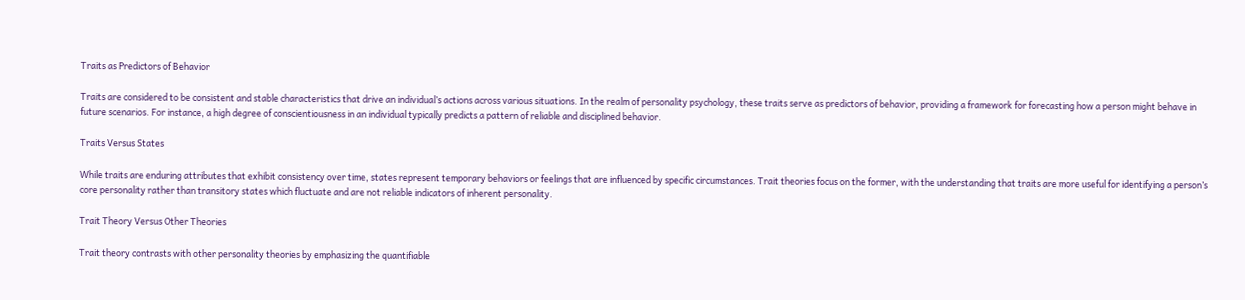Traits as Predictors of Behavior

Traits are considered to be consistent and stable characteristics that drive an individual’s actions across various situations. In the realm of personality psychology, these traits serve as predictors of behavior, providing a framework for forecasting how a person might behave in future scenarios. For instance, a high degree of conscientiousness in an individual typically predicts a pattern of reliable and disciplined behavior.

Traits Versus States

While traits are enduring attributes that exhibit consistency over time, states represent temporary behaviors or feelings that are influenced by specific circumstances. Trait theories focus on the former, with the understanding that traits are more useful for identifying a person’s core personality rather than transitory states which fluctuate and are not reliable indicators of inherent personality.

Trait Theory Versus Other Theories

Trait theory contrasts with other personality theories by emphasizing the quantifiable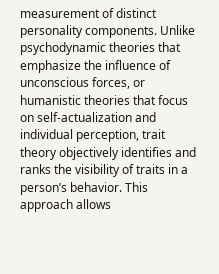measurement of distinct personality components. Unlike psychodynamic theories that emphasize the influence of unconscious forces, or humanistic theories that focus on self-actualization and individual perception, trait theory objectively identifies and ranks the visibility of traits in a person’s behavior. This approach allows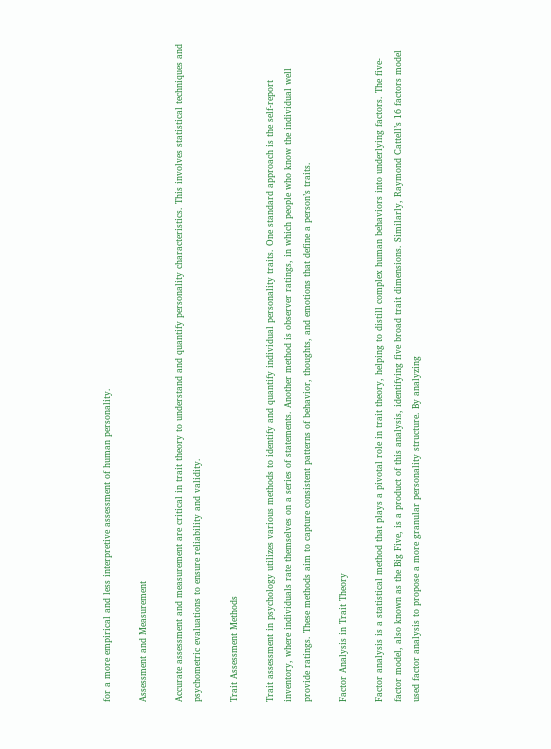for a more empirical and less interpretive assessment of human personality.

Assessment and Measurement

Accurate assessment and measurement are critical in trait theory to understand and quantify personality characteristics. This involves statistical techniques and psychometric evaluations to ensure reliability and validity.

Trait Assessment Methods

Trait assessment in psychology utilizes various methods to identify and quantify individual personality traits. One standard approach is the self-report inventory, where individuals rate themselves on a series of statements. Another method is observer ratings, in which people who know the individual well provide ratings. These methods aim to capture consistent patterns of behavior, thoughts, and emotions that define a person’s traits.

Factor Analysis in Trait Theory

Factor analysis is a statistical method that plays a pivotal role in trait theory, helping to distill complex human behaviors into underlying factors. The five-factor model, also known as the Big Five, is a product of this analysis, identifying five broad trait dimensions. Similarly, Raymond Cattell’s 16 factors model used factor analysis to propose a more granular personality structure. By analyzing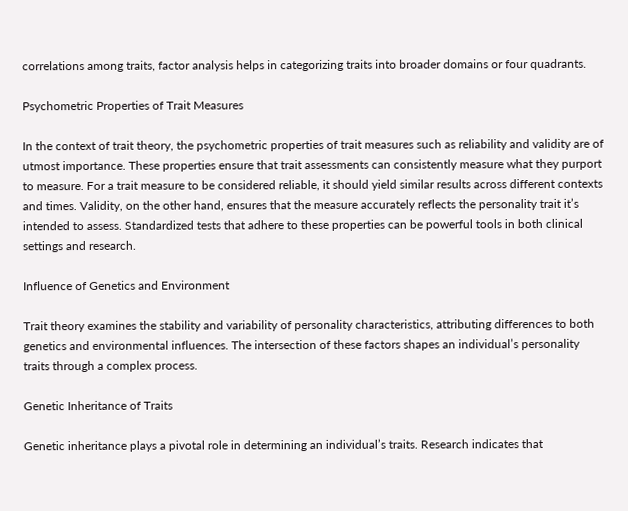correlations among traits, factor analysis helps in categorizing traits into broader domains or four quadrants.

Psychometric Properties of Trait Measures

In the context of trait theory, the psychometric properties of trait measures such as reliability and validity are of utmost importance. These properties ensure that trait assessments can consistently measure what they purport to measure. For a trait measure to be considered reliable, it should yield similar results across different contexts and times. Validity, on the other hand, ensures that the measure accurately reflects the personality trait it’s intended to assess. Standardized tests that adhere to these properties can be powerful tools in both clinical settings and research.

Influence of Genetics and Environment

Trait theory examines the stability and variability of personality characteristics, attributing differences to both genetics and environmental influences. The intersection of these factors shapes an individual’s personality traits through a complex process.

Genetic Inheritance of Traits

Genetic inheritance plays a pivotal role in determining an individual’s traits. Research indicates that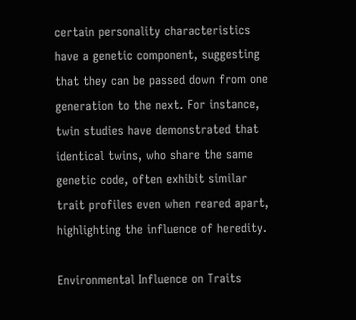certain personality characteristics have a genetic component, suggesting that they can be passed down from one generation to the next. For instance, twin studies have demonstrated that identical twins, who share the same genetic code, often exhibit similar trait profiles even when reared apart, highlighting the influence of heredity.

Environmental Influence on Traits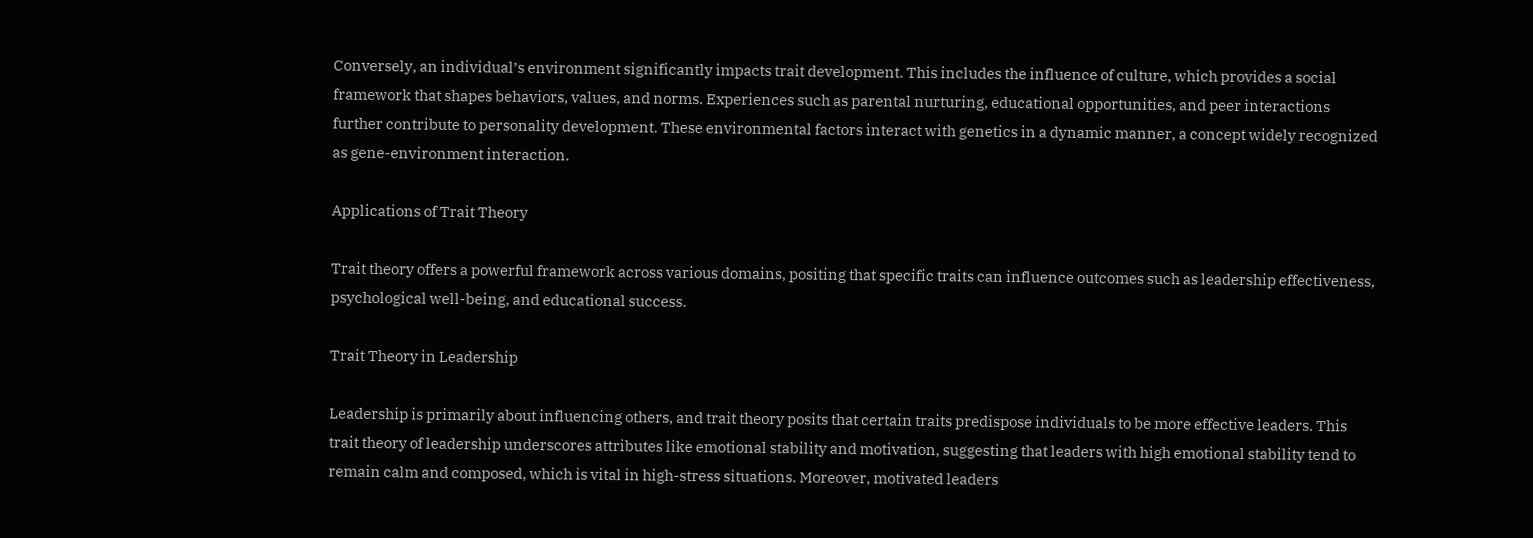Conversely, an individual’s environment significantly impacts trait development. This includes the influence of culture, which provides a social framework that shapes behaviors, values, and norms. Experiences such as parental nurturing, educational opportunities, and peer interactions further contribute to personality development. These environmental factors interact with genetics in a dynamic manner, a concept widely recognized as gene-environment interaction.

Applications of Trait Theory

Trait theory offers a powerful framework across various domains, positing that specific traits can influence outcomes such as leadership effectiveness, psychological well-being, and educational success.

Trait Theory in Leadership

Leadership is primarily about influencing others, and trait theory posits that certain traits predispose individuals to be more effective leaders. This trait theory of leadership underscores attributes like emotional stability and motivation, suggesting that leaders with high emotional stability tend to remain calm and composed, which is vital in high-stress situations. Moreover, motivated leaders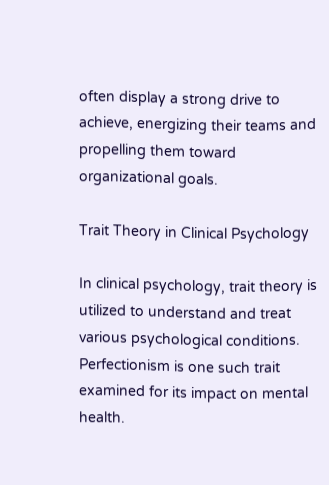often display a strong drive to achieve, energizing their teams and propelling them toward organizational goals.

Trait Theory in Clinical Psychology

In clinical psychology, trait theory is utilized to understand and treat various psychological conditions. Perfectionism is one such trait examined for its impact on mental health.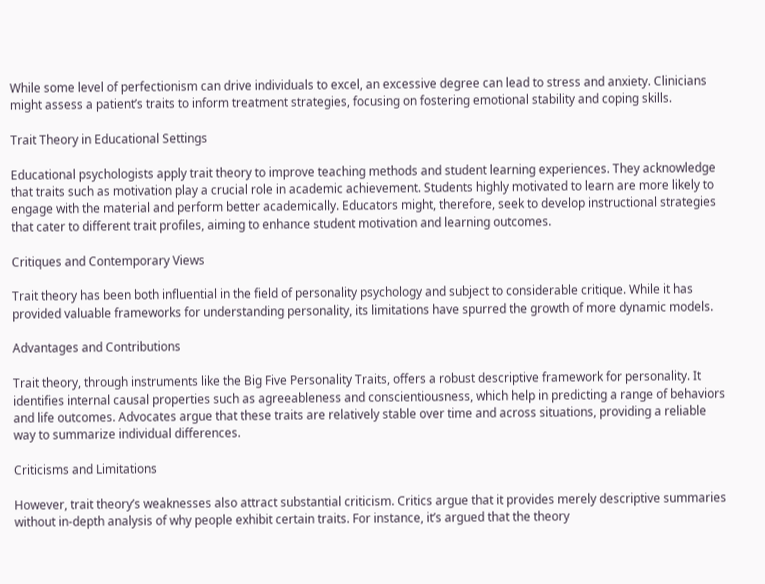While some level of perfectionism can drive individuals to excel, an excessive degree can lead to stress and anxiety. Clinicians might assess a patient’s traits to inform treatment strategies, focusing on fostering emotional stability and coping skills.

Trait Theory in Educational Settings

Educational psychologists apply trait theory to improve teaching methods and student learning experiences. They acknowledge that traits such as motivation play a crucial role in academic achievement. Students highly motivated to learn are more likely to engage with the material and perform better academically. Educators might, therefore, seek to develop instructional strategies that cater to different trait profiles, aiming to enhance student motivation and learning outcomes.

Critiques and Contemporary Views

Trait theory has been both influential in the field of personality psychology and subject to considerable critique. While it has provided valuable frameworks for understanding personality, its limitations have spurred the growth of more dynamic models.

Advantages and Contributions

Trait theory, through instruments like the Big Five Personality Traits, offers a robust descriptive framework for personality. It identifies internal causal properties such as agreeableness and conscientiousness, which help in predicting a range of behaviors and life outcomes. Advocates argue that these traits are relatively stable over time and across situations, providing a reliable way to summarize individual differences.

Criticisms and Limitations

However, trait theory’s weaknesses also attract substantial criticism. Critics argue that it provides merely descriptive summaries without in-depth analysis of why people exhibit certain traits. For instance, it’s argued that the theory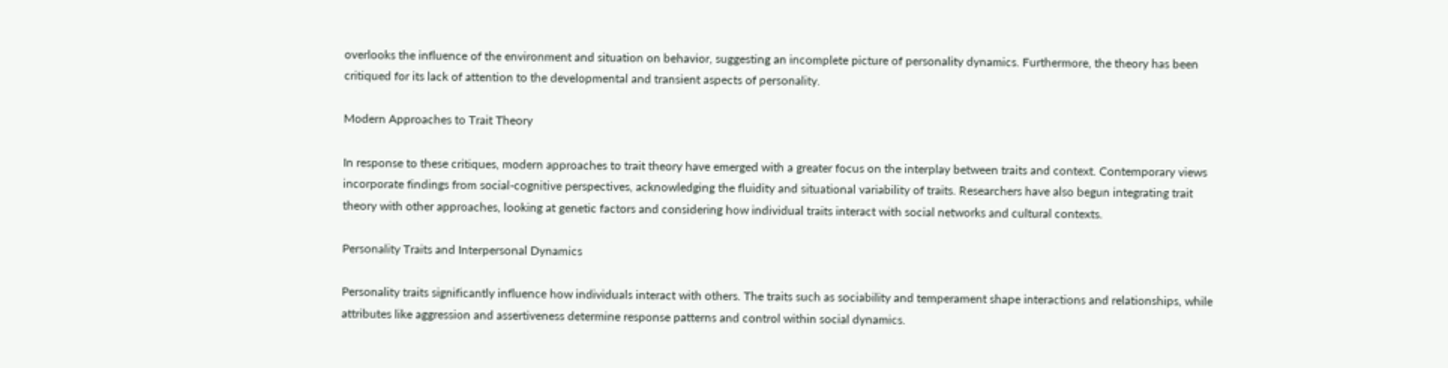overlooks the influence of the environment and situation on behavior, suggesting an incomplete picture of personality dynamics. Furthermore, the theory has been critiqued for its lack of attention to the developmental and transient aspects of personality.

Modern Approaches to Trait Theory

In response to these critiques, modern approaches to trait theory have emerged with a greater focus on the interplay between traits and context. Contemporary views incorporate findings from social-cognitive perspectives, acknowledging the fluidity and situational variability of traits. Researchers have also begun integrating trait theory with other approaches, looking at genetic factors and considering how individual traits interact with social networks and cultural contexts.

Personality Traits and Interpersonal Dynamics

Personality traits significantly influence how individuals interact with others. The traits such as sociability and temperament shape interactions and relationships, while attributes like aggression and assertiveness determine response patterns and control within social dynamics.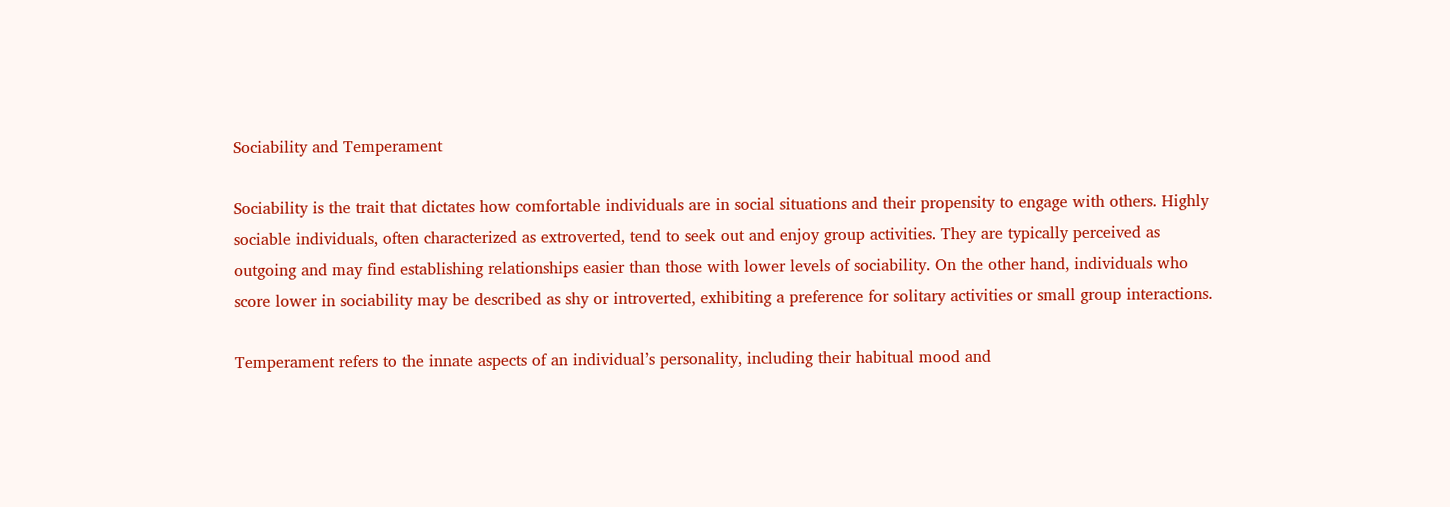Sociability and Temperament

Sociability is the trait that dictates how comfortable individuals are in social situations and their propensity to engage with others. Highly sociable individuals, often characterized as extroverted, tend to seek out and enjoy group activities. They are typically perceived as outgoing and may find establishing relationships easier than those with lower levels of sociability. On the other hand, individuals who score lower in sociability may be described as shy or introverted, exhibiting a preference for solitary activities or small group interactions.

Temperament refers to the innate aspects of an individual’s personality, including their habitual mood and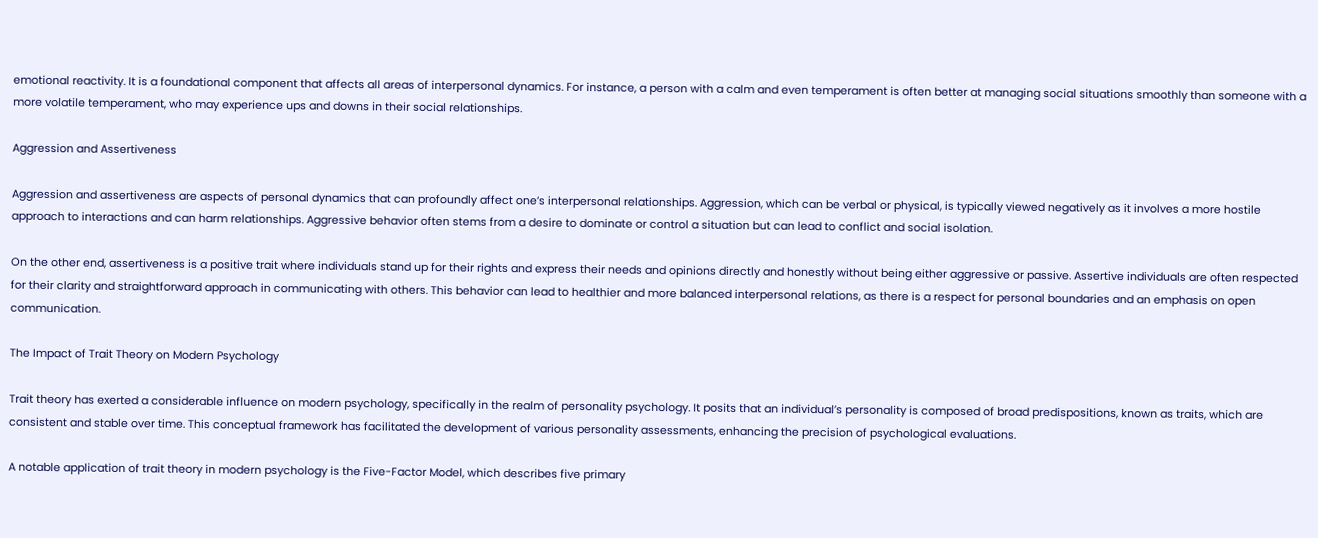emotional reactivity. It is a foundational component that affects all areas of interpersonal dynamics. For instance, a person with a calm and even temperament is often better at managing social situations smoothly than someone with a more volatile temperament, who may experience ups and downs in their social relationships.

Aggression and Assertiveness

Aggression and assertiveness are aspects of personal dynamics that can profoundly affect one’s interpersonal relationships. Aggression, which can be verbal or physical, is typically viewed negatively as it involves a more hostile approach to interactions and can harm relationships. Aggressive behavior often stems from a desire to dominate or control a situation but can lead to conflict and social isolation.

On the other end, assertiveness is a positive trait where individuals stand up for their rights and express their needs and opinions directly and honestly without being either aggressive or passive. Assertive individuals are often respected for their clarity and straightforward approach in communicating with others. This behavior can lead to healthier and more balanced interpersonal relations, as there is a respect for personal boundaries and an emphasis on open communication.

The Impact of Trait Theory on Modern Psychology

Trait theory has exerted a considerable influence on modern psychology, specifically in the realm of personality psychology. It posits that an individual’s personality is composed of broad predispositions, known as traits, which are consistent and stable over time. This conceptual framework has facilitated the development of various personality assessments, enhancing the precision of psychological evaluations.

A notable application of trait theory in modern psychology is the Five-Factor Model, which describes five primary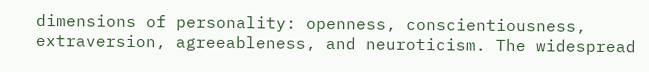dimensions of personality: openness, conscientiousness, extraversion, agreeableness, and neuroticism. The widespread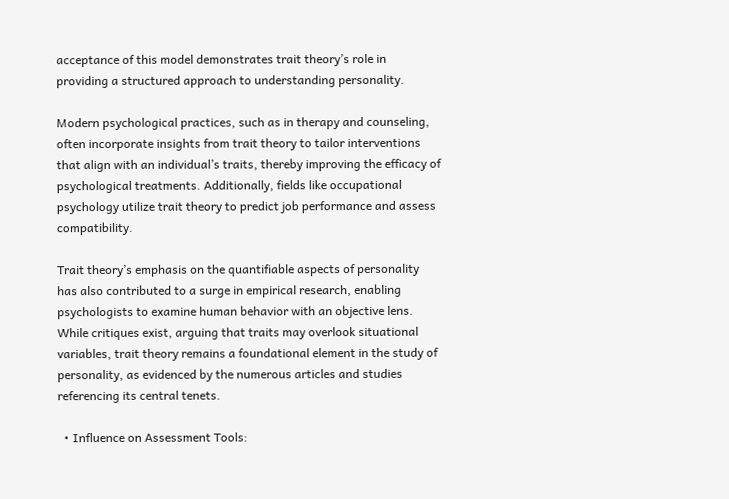acceptance of this model demonstrates trait theory’s role in providing a structured approach to understanding personality.

Modern psychological practices, such as in therapy and counseling, often incorporate insights from trait theory to tailor interventions that align with an individual’s traits, thereby improving the efficacy of psychological treatments. Additionally, fields like occupational psychology utilize trait theory to predict job performance and assess compatibility.

Trait theory’s emphasis on the quantifiable aspects of personality has also contributed to a surge in empirical research, enabling psychologists to examine human behavior with an objective lens. While critiques exist, arguing that traits may overlook situational variables, trait theory remains a foundational element in the study of personality, as evidenced by the numerous articles and studies referencing its central tenets.

  • Influence on Assessment Tools: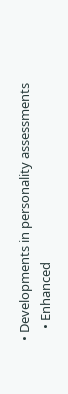• Developments in personality assessments
    • Enhanced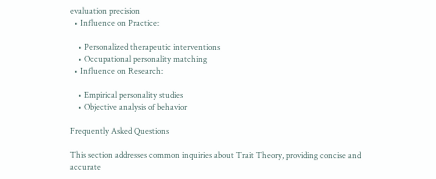evaluation precision
  • Influence on Practice:

    • Personalized therapeutic interventions
    • Occupational personality matching
  • Influence on Research:

    • Empirical personality studies
    • Objective analysis of behavior

Frequently Asked Questions

This section addresses common inquiries about Trait Theory, providing concise and accurate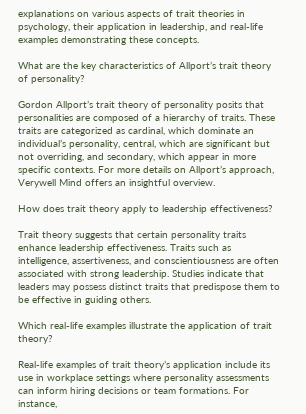explanations on various aspects of trait theories in psychology, their application in leadership, and real-life examples demonstrating these concepts.

What are the key characteristics of Allport’s trait theory of personality?

Gordon Allport’s trait theory of personality posits that personalities are composed of a hierarchy of traits. These traits are categorized as cardinal, which dominate an individual’s personality, central, which are significant but not overriding, and secondary, which appear in more specific contexts. For more details on Allport’s approach, Verywell Mind offers an insightful overview.

How does trait theory apply to leadership effectiveness?

Trait theory suggests that certain personality traits enhance leadership effectiveness. Traits such as intelligence, assertiveness, and conscientiousness are often associated with strong leadership. Studies indicate that leaders may possess distinct traits that predispose them to be effective in guiding others.

Which real-life examples illustrate the application of trait theory?

Real-life examples of trait theory’s application include its use in workplace settings where personality assessments can inform hiring decisions or team formations. For instance,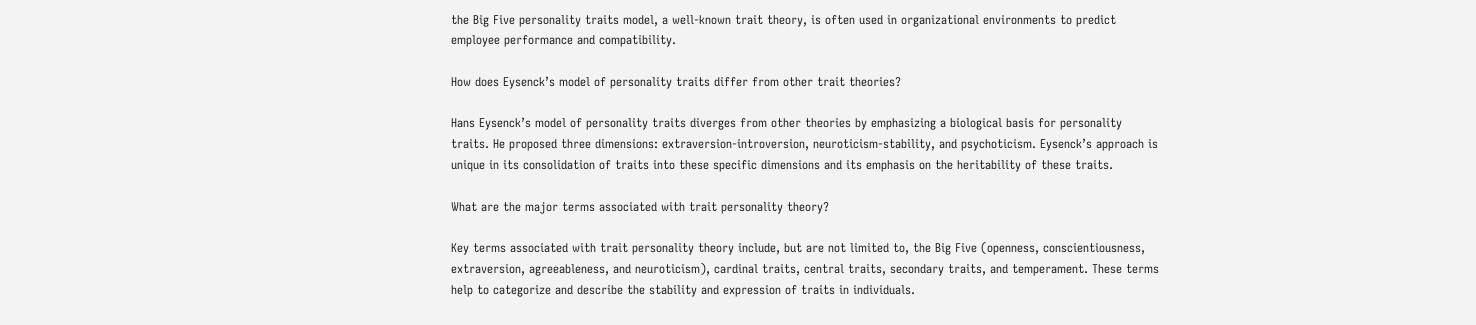the Big Five personality traits model, a well-known trait theory, is often used in organizational environments to predict employee performance and compatibility.

How does Eysenck’s model of personality traits differ from other trait theories?

Hans Eysenck’s model of personality traits diverges from other theories by emphasizing a biological basis for personality traits. He proposed three dimensions: extraversion-introversion, neuroticism-stability, and psychoticism. Eysenck’s approach is unique in its consolidation of traits into these specific dimensions and its emphasis on the heritability of these traits.

What are the major terms associated with trait personality theory?

Key terms associated with trait personality theory include, but are not limited to, the Big Five (openness, conscientiousness, extraversion, agreeableness, and neuroticism), cardinal traits, central traits, secondary traits, and temperament. These terms help to categorize and describe the stability and expression of traits in individuals.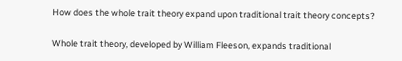How does the whole trait theory expand upon traditional trait theory concepts?

Whole trait theory, developed by William Fleeson, expands traditional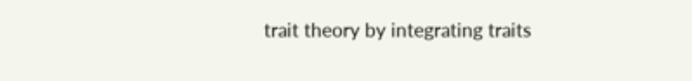trait theory by integrating traits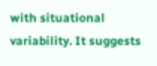with situational variability. It suggests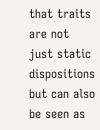that traits are not just static dispositions but can also be seen as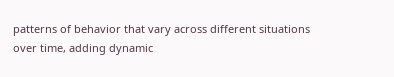patterns of behavior that vary across different situations over time, adding dynamic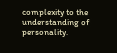complexity to the understanding of personality.